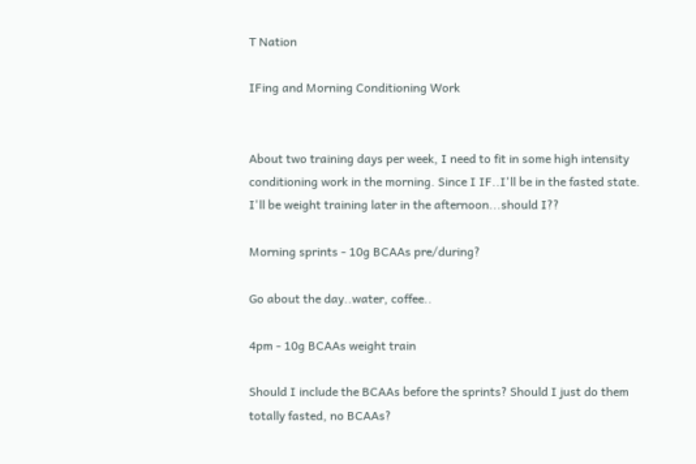T Nation

IFing and Morning Conditioning Work


About two training days per week, I need to fit in some high intensity conditioning work in the morning. Since I IF..I'll be in the fasted state. I'll be weight training later in the afternoon...should I??

Morning sprints - 10g BCAAs pre/during?

Go about the day..water, coffee..

4pm - 10g BCAAs weight train

Should I include the BCAAs before the sprints? Should I just do them totally fasted, no BCAAs?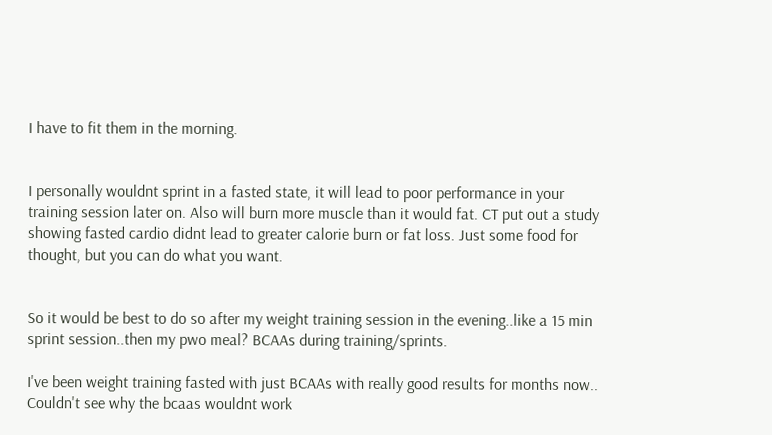I have to fit them in the morning.


I personally wouldnt sprint in a fasted state, it will lead to poor performance in your training session later on. Also will burn more muscle than it would fat. CT put out a study showing fasted cardio didnt lead to greater calorie burn or fat loss. Just some food for thought, but you can do what you want.


So it would be best to do so after my weight training session in the evening..like a 15 min sprint session..then my pwo meal? BCAAs during training/sprints.

I've been weight training fasted with just BCAAs with really good results for months now.. Couldn't see why the bcaas wouldnt work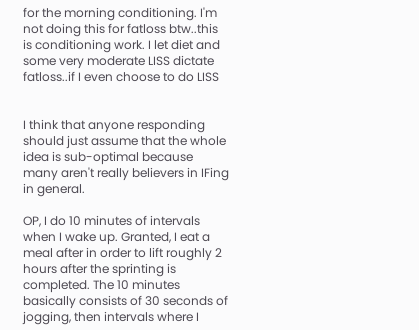for the morning conditioning. I'm not doing this for fatloss btw..this is conditioning work. I let diet and some very moderate LISS dictate fatloss..if I even choose to do LISS


I think that anyone responding should just assume that the whole idea is sub-optimal because many aren't really believers in IFing in general.

OP, I do 10 minutes of intervals when I wake up. Granted, I eat a meal after in order to lift roughly 2 hours after the sprinting is completed. The 10 minutes basically consists of 30 seconds of jogging, then intervals where I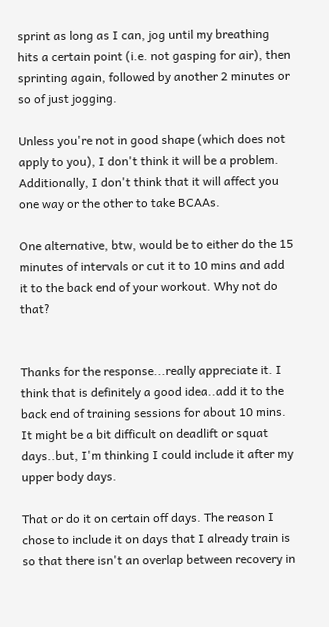sprint as long as I can, jog until my breathing hits a certain point (i.e. not gasping for air), then sprinting again, followed by another 2 minutes or so of just jogging.

Unless you're not in good shape (which does not apply to you), I don't think it will be a problem. Additionally, I don't think that it will affect you one way or the other to take BCAAs.

One alternative, btw, would be to either do the 15 minutes of intervals or cut it to 10 mins and add it to the back end of your workout. Why not do that?


Thanks for the response...really appreciate it. I think that is definitely a good idea..add it to the back end of training sessions for about 10 mins. It might be a bit difficult on deadlift or squat days..but, I'm thinking I could include it after my upper body days.

That or do it on certain off days. The reason I chose to include it on days that I already train is so that there isn't an overlap between recovery in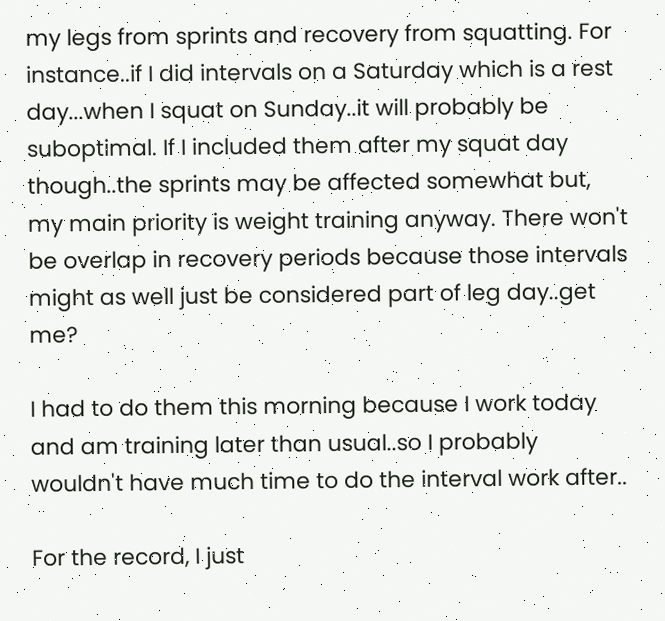my legs from sprints and recovery from squatting. For instance..if I did intervals on a Saturday which is a rest day...when I squat on Sunday..it will probably be suboptimal. If I included them after my squat day though..the sprints may be affected somewhat but, my main priority is weight training anyway. There won't be overlap in recovery periods because those intervals might as well just be considered part of leg day..get me?

I had to do them this morning because I work today and am training later than usual..so I probably wouldn't have much time to do the interval work after..

For the record, I just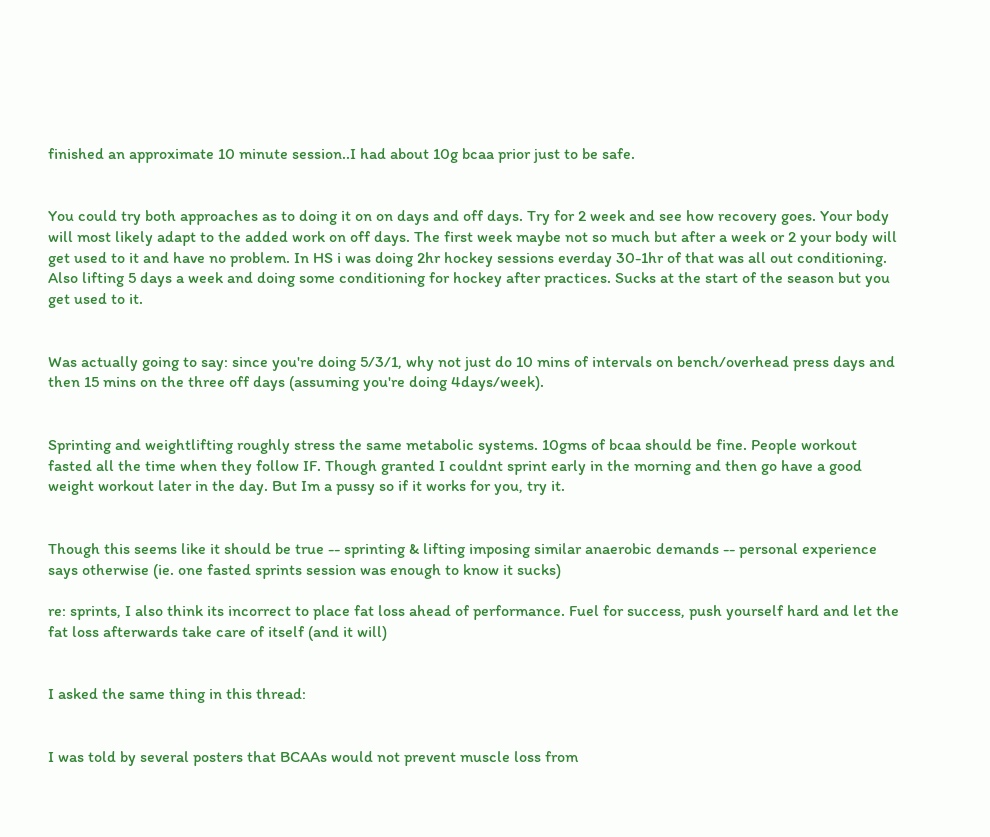finished an approximate 10 minute session..I had about 10g bcaa prior just to be safe.


You could try both approaches as to doing it on on days and off days. Try for 2 week and see how recovery goes. Your body will most likely adapt to the added work on off days. The first week maybe not so much but after a week or 2 your body will get used to it and have no problem. In HS i was doing 2hr hockey sessions everday 30-1hr of that was all out conditioning. Also lifting 5 days a week and doing some conditioning for hockey after practices. Sucks at the start of the season but you get used to it.


Was actually going to say: since you're doing 5/3/1, why not just do 10 mins of intervals on bench/overhead press days and then 15 mins on the three off days (assuming you're doing 4days/week).


Sprinting and weightlifting roughly stress the same metabolic systems. 10gms of bcaa should be fine. People workout fasted all the time when they follow IF. Though granted I couldnt sprint early in the morning and then go have a good weight workout later in the day. But Im a pussy so if it works for you, try it.


Though this seems like it should be true -- sprinting & lifting imposing similar anaerobic demands -- personal experience says otherwise (ie. one fasted sprints session was enough to know it sucks)

re: sprints, I also think its incorrect to place fat loss ahead of performance. Fuel for success, push yourself hard and let the fat loss afterwards take care of itself (and it will)


I asked the same thing in this thread:


I was told by several posters that BCAAs would not prevent muscle loss from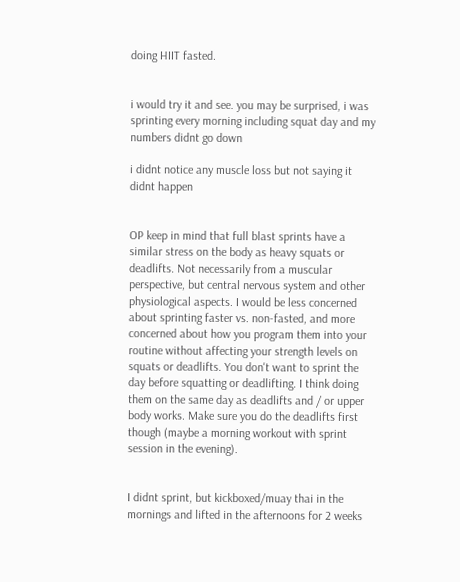doing HIIT fasted.


i would try it and see. you may be surprised, i was sprinting every morning including squat day and my numbers didnt go down

i didnt notice any muscle loss but not saying it didnt happen


OP keep in mind that full blast sprints have a similar stress on the body as heavy squats or deadlifts. Not necessarily from a muscular perspective, but central nervous system and other physiological aspects. I would be less concerned about sprinting faster vs. non-fasted, and more concerned about how you program them into your routine without affecting your strength levels on squats or deadlifts. You don't want to sprint the day before squatting or deadlifting. I think doing them on the same day as deadlifts and / or upper body works. Make sure you do the deadlifts first though (maybe a morning workout with sprint session in the evening).


I didnt sprint, but kickboxed/muay thai in the mornings and lifted in the afternoons for 2 weeks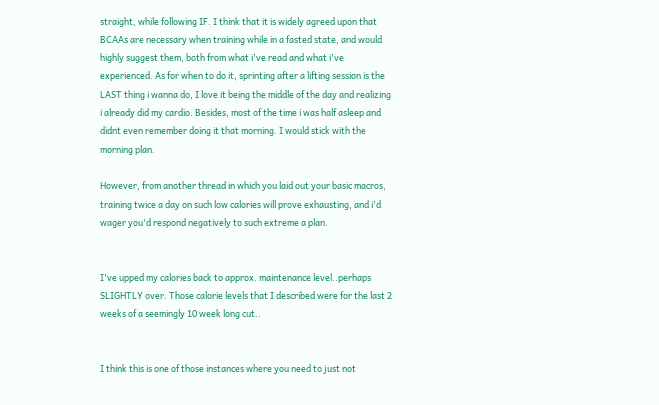straight, while following IF. I think that it is widely agreed upon that BCAAs are necessary when training while in a fasted state, and would highly suggest them, both from what i've read and what i've experienced. As for when to do it, sprinting after a lifting session is the LAST thing i wanna do, I love it being the middle of the day and realizing i already did my cardio. Besides, most of the time i was half asleep and didnt even remember doing it that morning. I would stick with the morning plan.

However, from another thread in which you laid out your basic macros, training twice a day on such low calories will prove exhausting, and i'd wager you'd respond negatively to such extreme a plan.


I've upped my calories back to approx. maintenance level..perhaps SLIGHTLY over. Those calorie levels that I described were for the last 2 weeks of a seemingly 10 week long cut..


I think this is one of those instances where you need to just not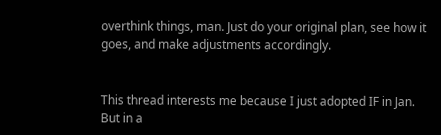overthink things, man. Just do your original plan, see how it goes, and make adjustments accordingly.


This thread interests me because I just adopted IF in Jan.
But in a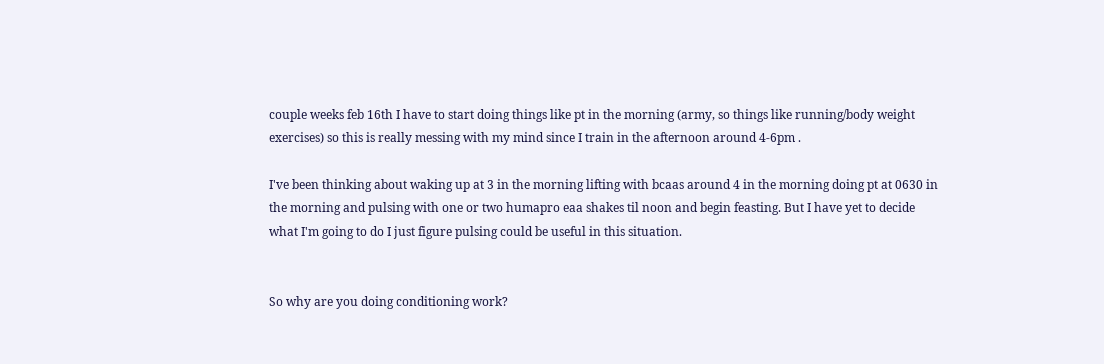couple weeks feb 16th I have to start doing things like pt in the morning (army, so things like running/body weight exercises) so this is really messing with my mind since I train in the afternoon around 4-6pm .

I've been thinking about waking up at 3 in the morning lifting with bcaas around 4 in the morning doing pt at 0630 in the morning and pulsing with one or two humapro eaa shakes til noon and begin feasting. But I have yet to decide what I'm going to do I just figure pulsing could be useful in this situation.


So why are you doing conditioning work?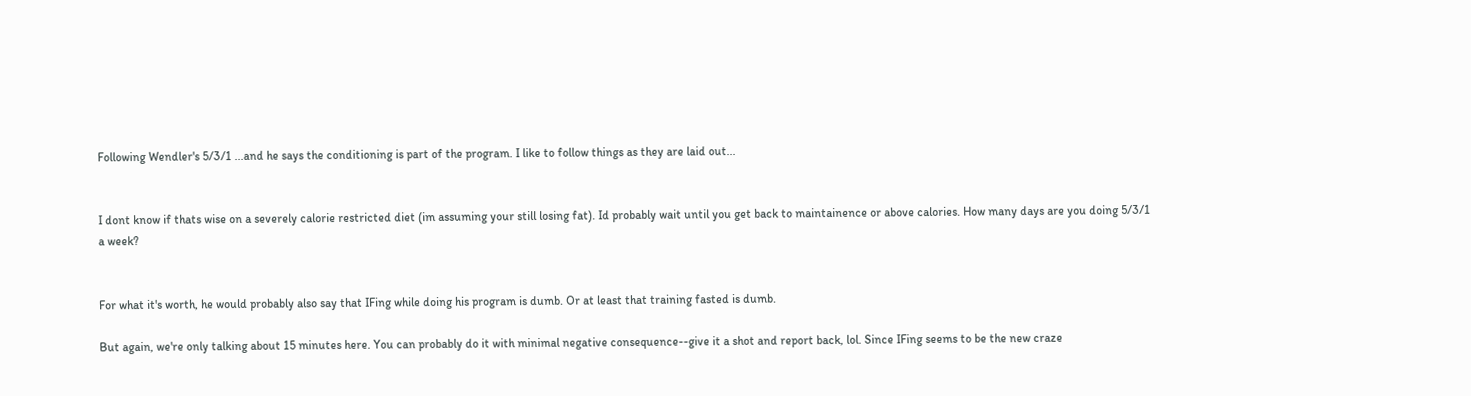Following Wendler's 5/3/1 ...and he says the conditioning is part of the program. I like to follow things as they are laid out...


I dont know if thats wise on a severely calorie restricted diet (im assuming your still losing fat). Id probably wait until you get back to maintainence or above calories. How many days are you doing 5/3/1 a week?


For what it's worth, he would probably also say that IFing while doing his program is dumb. Or at least that training fasted is dumb.

But again, we're only talking about 15 minutes here. You can probably do it with minimal negative consequence--give it a shot and report back, lol. Since IFing seems to be the new craze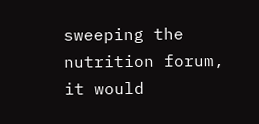sweeping the nutrition forum, it would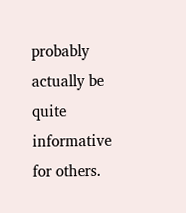probably actually be quite informative for others.